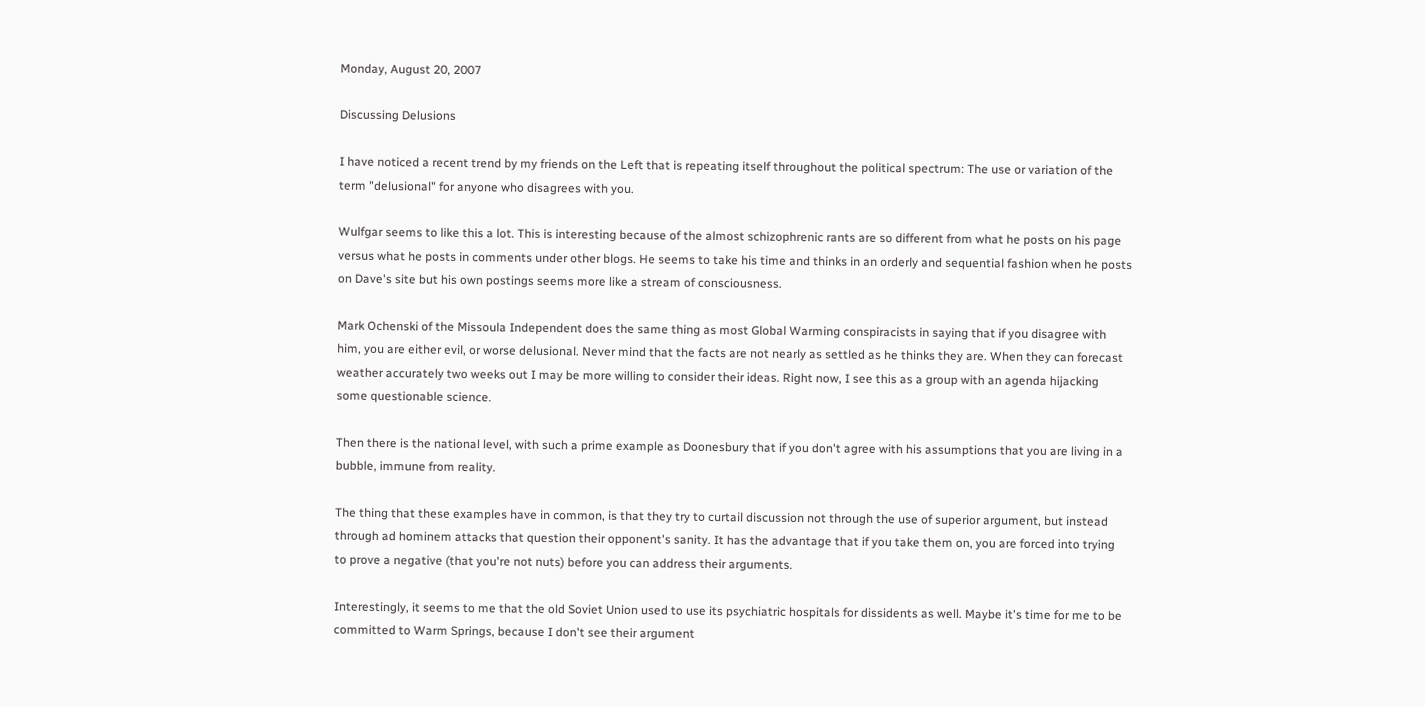Monday, August 20, 2007

Discussing Delusions

I have noticed a recent trend by my friends on the Left that is repeating itself throughout the political spectrum: The use or variation of the term "delusional" for anyone who disagrees with you.

Wulfgar seems to like this a lot. This is interesting because of the almost schizophrenic rants are so different from what he posts on his page versus what he posts in comments under other blogs. He seems to take his time and thinks in an orderly and sequential fashion when he posts on Dave's site but his own postings seems more like a stream of consciousness.

Mark Ochenski of the Missoula Independent does the same thing as most Global Warming conspiracists in saying that if you disagree with him, you are either evil, or worse delusional. Never mind that the facts are not nearly as settled as he thinks they are. When they can forecast weather accurately two weeks out I may be more willing to consider their ideas. Right now, I see this as a group with an agenda hijacking some questionable science.

Then there is the national level, with such a prime example as Doonesbury that if you don't agree with his assumptions that you are living in a bubble, immune from reality.

The thing that these examples have in common, is that they try to curtail discussion not through the use of superior argument, but instead through ad hominem attacks that question their opponent's sanity. It has the advantage that if you take them on, you are forced into trying to prove a negative (that you're not nuts) before you can address their arguments.

Interestingly, it seems to me that the old Soviet Union used to use its psychiatric hospitals for dissidents as well. Maybe it's time for me to be committed to Warm Springs, because I don't see their argument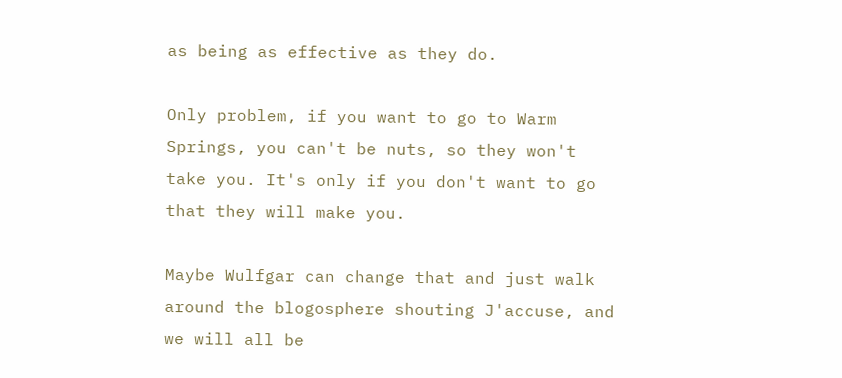as being as effective as they do.

Only problem, if you want to go to Warm Springs, you can't be nuts, so they won't take you. It's only if you don't want to go that they will make you.

Maybe Wulfgar can change that and just walk around the blogosphere shouting J'accuse, and we will all be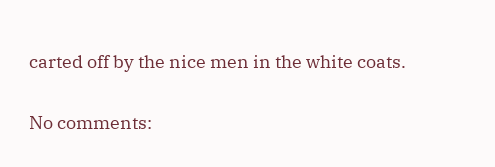carted off by the nice men in the white coats.

No comments: